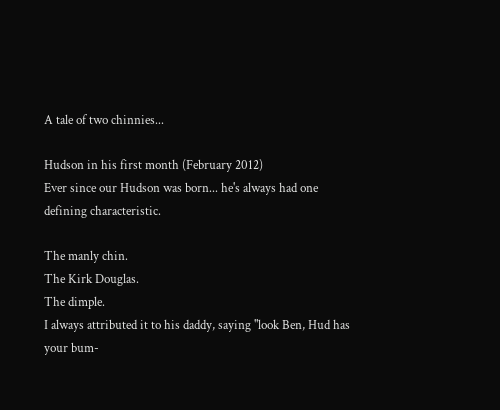A tale of two chinnies...

Hudson in his first month (February 2012)
Ever since our Hudson was born... he's always had one defining characteristic.

The manly chin.
The Kirk Douglas.
The dimple.
I always attributed it to his daddy, saying "look Ben, Hud has your bum-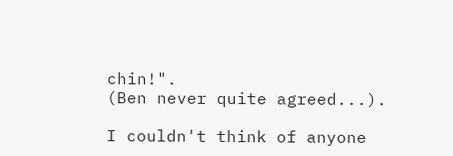chin!".
(Ben never quite agreed...).

I couldn't think of anyone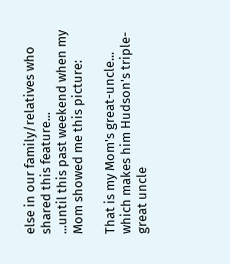else in our family/relatives who shared this feature...
...until this past weekend when my Mom showed me this picture:

That is my Mom's great-uncle... which makes him Hudson's triple-great uncle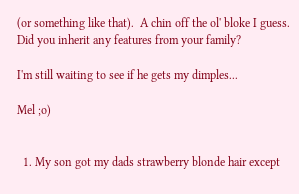(or something like that).  A chin off the ol' bloke I guess.
Did you inherit any features from your family?

I'm still waiting to see if he gets my dimples...

Mel ;o)


  1. My son got my dads strawberry blonde hair except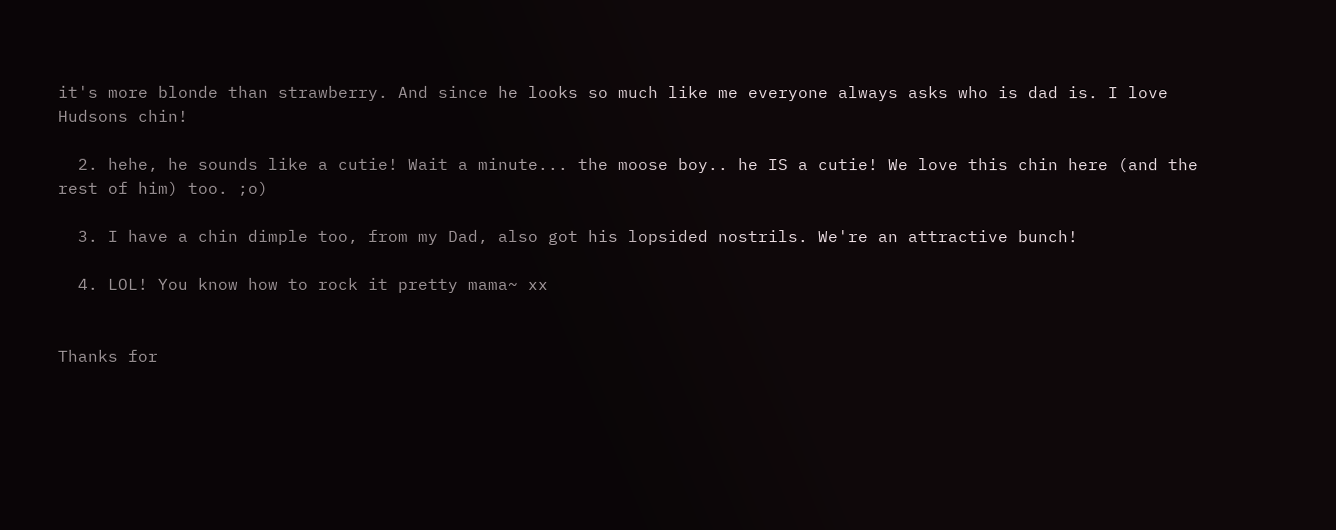it's more blonde than strawberry. And since he looks so much like me everyone always asks who is dad is. I love Hudsons chin!

  2. hehe, he sounds like a cutie! Wait a minute... the moose boy.. he IS a cutie! We love this chin here (and the rest of him) too. ;o)

  3. I have a chin dimple too, from my Dad, also got his lopsided nostrils. We're an attractive bunch!

  4. LOL! You know how to rock it pretty mama~ xx


Thanks for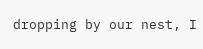dropping by our nest, I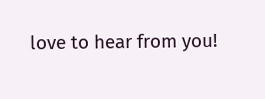love to hear from you!